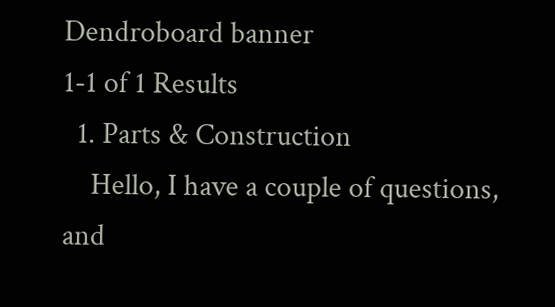Dendroboard banner
1-1 of 1 Results
  1. Parts & Construction
    Hello, I have a couple of questions, and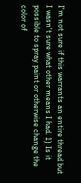I'm not sure if this warrants an entire thread but I wasn't sure what other means I had. 1) Is it possible to spray paint or otherwise change the color of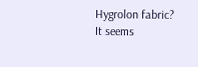Hygrolon fabric? It seems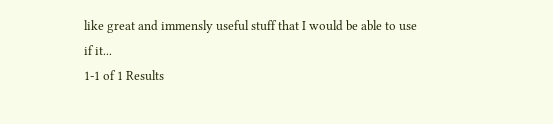like great and immensly useful stuff that I would be able to use if it...
1-1 of 1 Results